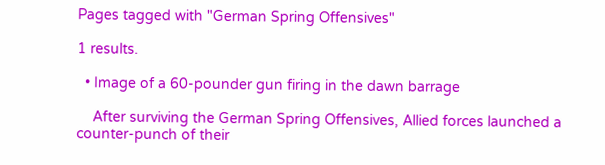Pages tagged with "German Spring Offensives"

1 results.

  • Image of a 60-pounder gun firing in the dawn barrage

    After surviving the German Spring Offensives, Allied forces launched a counter-punch of their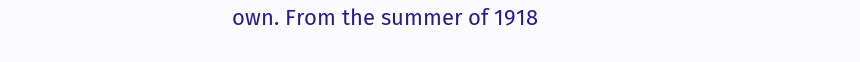own. From the summer of 1918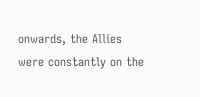onwards, the Allies were constantly on the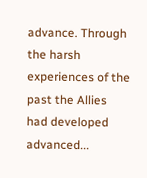advance. Through the harsh experiences of the past the Allies had developed advanced...